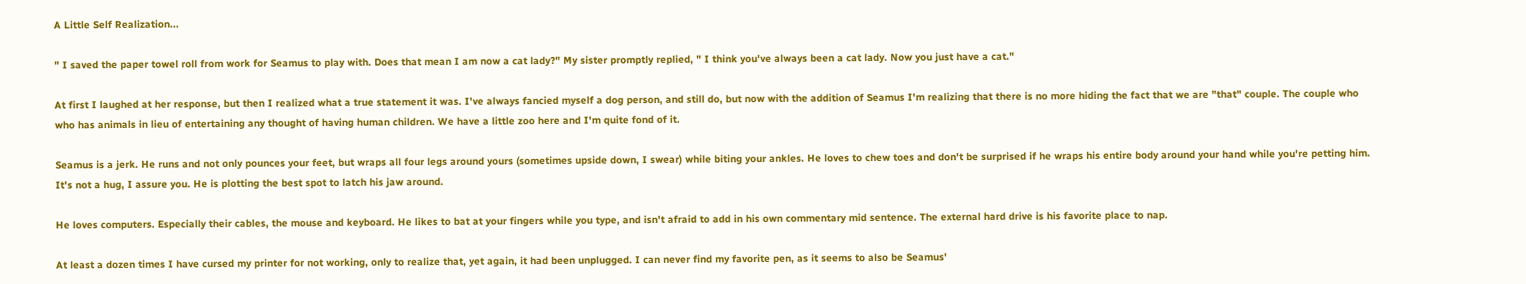A Little Self Realization...

" I saved the paper towel roll from work for Seamus to play with. Does that mean I am now a cat lady?" My sister promptly replied, " I think you've always been a cat lady. Now you just have a cat."

At first I laughed at her response, but then I realized what a true statement it was. I've always fancied myself a dog person, and still do, but now with the addition of Seamus I'm realizing that there is no more hiding the fact that we are "that" couple. The couple who who has animals in lieu of entertaining any thought of having human children. We have a little zoo here and I'm quite fond of it.

Seamus is a jerk. He runs and not only pounces your feet, but wraps all four legs around yours (sometimes upside down, I swear) while biting your ankles. He loves to chew toes and don't be surprised if he wraps his entire body around your hand while you're petting him. It's not a hug, I assure you. He is plotting the best spot to latch his jaw around.

He loves computers. Especially their cables, the mouse and keyboard. He likes to bat at your fingers while you type, and isn't afraid to add in his own commentary mid sentence. The external hard drive is his favorite place to nap.

At least a dozen times I have cursed my printer for not working, only to realize that, yet again, it had been unplugged. I can never find my favorite pen, as it seems to also be Seamus'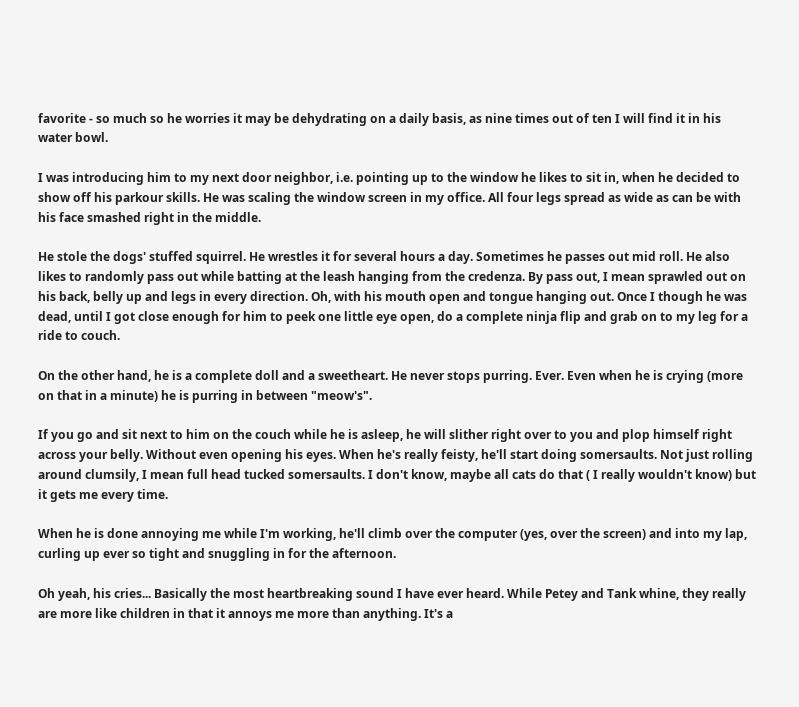favorite - so much so he worries it may be dehydrating on a daily basis, as nine times out of ten I will find it in his water bowl.

I was introducing him to my next door neighbor, i.e. pointing up to the window he likes to sit in, when he decided to show off his parkour skills. He was scaling the window screen in my office. All four legs spread as wide as can be with his face smashed right in the middle.

He stole the dogs' stuffed squirrel. He wrestles it for several hours a day. Sometimes he passes out mid roll. He also likes to randomly pass out while batting at the leash hanging from the credenza. By pass out, I mean sprawled out on his back, belly up and legs in every direction. Oh, with his mouth open and tongue hanging out. Once I though he was dead, until I got close enough for him to peek one little eye open, do a complete ninja flip and grab on to my leg for a ride to couch.

On the other hand, he is a complete doll and a sweetheart. He never stops purring. Ever. Even when he is crying (more on that in a minute) he is purring in between "meow's".

If you go and sit next to him on the couch while he is asleep, he will slither right over to you and plop himself right across your belly. Without even opening his eyes. When he's really feisty, he'll start doing somersaults. Not just rolling around clumsily, I mean full head tucked somersaults. I don't know, maybe all cats do that ( I really wouldn't know) but it gets me every time.

When he is done annoying me while I'm working, he'll climb over the computer (yes, over the screen) and into my lap, curling up ever so tight and snuggling in for the afternoon.

Oh yeah, his cries... Basically the most heartbreaking sound I have ever heard. While Petey and Tank whine, they really are more like children in that it annoys me more than anything. It's a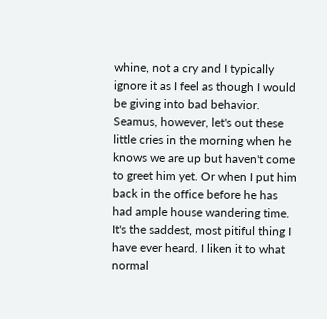whine, not a cry and I typically ignore it as I feel as though I would be giving into bad behavior. Seamus, however, let's out these little cries in the morning when he knows we are up but haven't come to greet him yet. Or when I put him back in the office before he has had ample house wandering time. It's the saddest, most pitiful thing I have ever heard. I liken it to what normal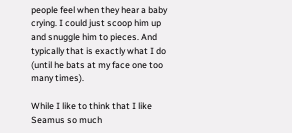people feel when they hear a baby crying. I could just scoop him up and snuggle him to pieces. And typically that is exactly what I do (until he bats at my face one too many times).

While I like to think that I like Seamus so much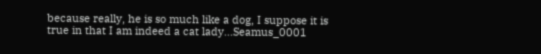because really, he is so much like a dog, I suppose it is true in that I am indeed a cat lady...Seamus_0001